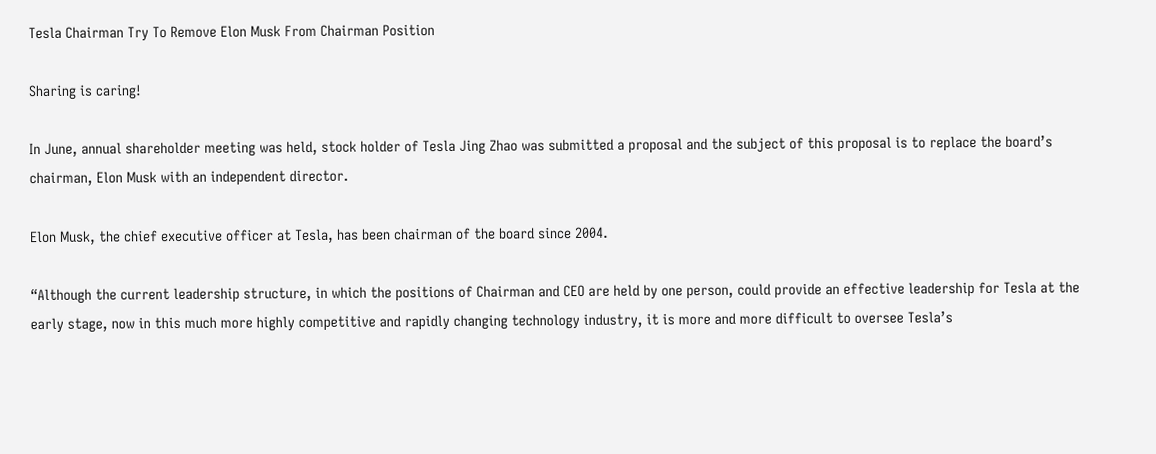Tesla Chairman Try To Remove Elon Musk From Chairman Position

Sharing is caring!

In June, annual shareholder meeting was held, stock holder of Tesla Jing Zhao was submitted a proposal and the subject of this proposal is to replace the board’s chairman, Elon Musk with an independent director.

Elon Musk, the chief executive officer at Tesla, has been chairman of the board since 2004.

“Although the current leadership structure, in which the positions of Chairman and CEO are held by one person, could provide an effective leadership for Tesla at the early stage, now in this much more highly competitive and rapidly changing technology industry, it is more and more difficult to oversee Tesla’s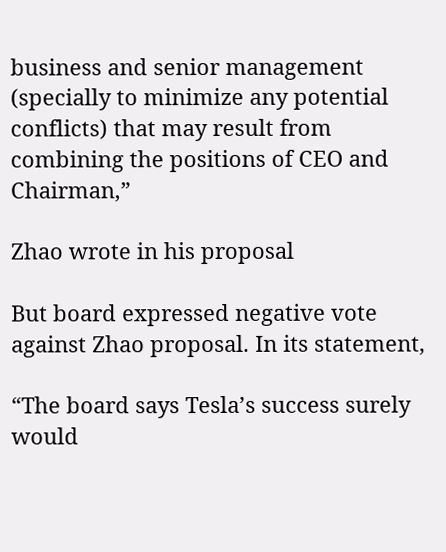business and senior management (specially to minimize any potential conflicts) that may result from combining the positions of CEO and Chairman,”

Zhao wrote in his proposal

But board expressed negative vote against Zhao proposal. In its statement,

“The board says Tesla’s success surely would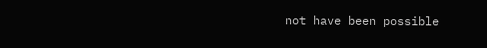not have been possible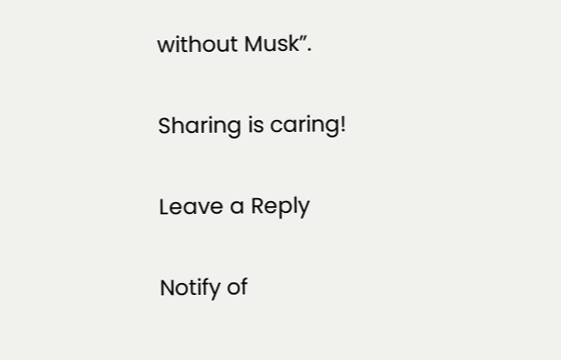without Musk”.

Sharing is caring!

Leave a Reply

Notify of